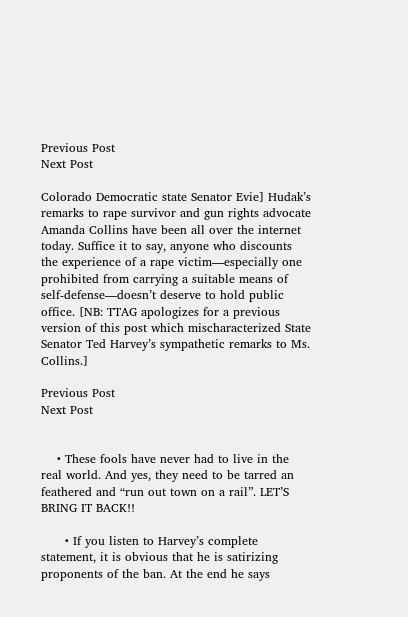Previous Post
Next Post

Colorado Democratic state Senator Evie] Hudak’s remarks to rape survivor and gun rights advocate Amanda Collins have been all over the internet today. Suffice it to say, anyone who discounts the experience of a rape victim—especially one prohibited from carrying a suitable means of self-defense—doesn’t deserve to hold public office. [NB: TTAG apologizes for a previous version of this post which mischaracterized State Senator Ted Harvey’s sympathetic remarks to Ms. Collins.]

Previous Post
Next Post


    • These fools have never had to live in the real world. And yes, they need to be tarred an feathered and “run out town on a rail”. LET’S BRING IT BACK!!

      • If you listen to Harvey’s complete statement, it is obvious that he is satirizing proponents of the ban. At the end he says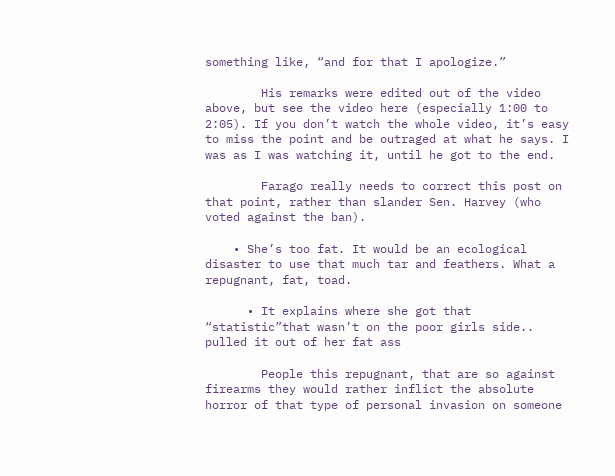something like, “and for that I apologize.”

        His remarks were edited out of the video above, but see the video here (especially 1:00 to 2:05). If you don’t watch the whole video, it’s easy to miss the point and be outraged at what he says. I was as I was watching it, until he got to the end.

        Farago really needs to correct this post on that point, rather than slander Sen. Harvey (who voted against the ban).

    • She’s too fat. It would be an ecological disaster to use that much tar and feathers. What a repugnant, fat, toad.

      • It explains where she got that “statistic”that wasn’t on the poor girls side.. pulled it out of her fat ass

        People this repugnant, that are so against firearms they would rather inflict the absolute horror of that type of personal invasion on someone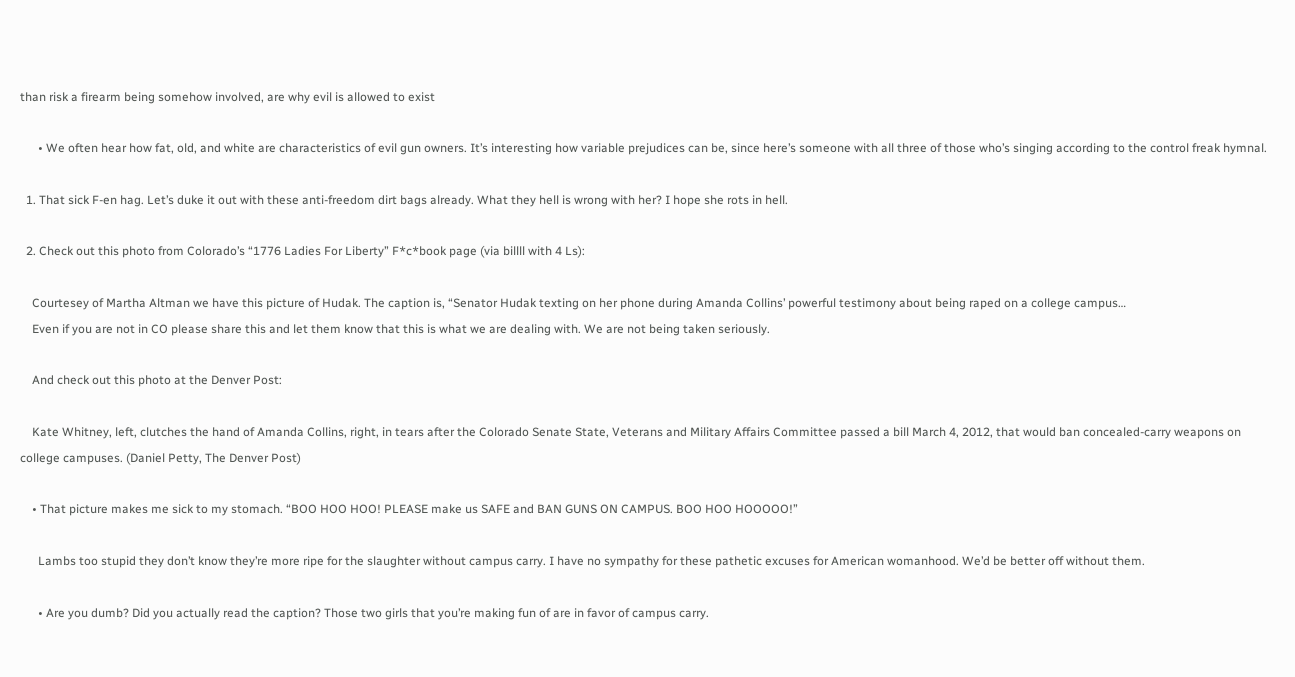than risk a firearm being somehow involved, are why evil is allowed to exist

      • We often hear how fat, old, and white are characteristics of evil gun owners. It’s interesting how variable prejudices can be, since here’s someone with all three of those who’s singing according to the control freak hymnal.

  1. That sick F-en hag. Let’s duke it out with these anti-freedom dirt bags already. What they hell is wrong with her? I hope she rots in hell.

  2. Check out this photo from Colorado’s “1776 Ladies For Liberty” F*c*book page (via billll with 4 Ls):

    Courtesey of Martha Altman we have this picture of Hudak. The caption is, “Senator Hudak texting on her phone during Amanda Collins’ powerful testimony about being raped on a college campus…
    Even if you are not in CO please share this and let them know that this is what we are dealing with. We are not being taken seriously.

    And check out this photo at the Denver Post:

    Kate Whitney, left, clutches the hand of Amanda Collins, right, in tears after the Colorado Senate State, Veterans and Military Affairs Committee passed a bill March 4, 2012, that would ban concealed-carry weapons on college campuses. (Daniel Petty, The Denver Post)

    • That picture makes me sick to my stomach. “BOO HOO HOO! PLEASE make us SAFE and BAN GUNS ON CAMPUS. BOO HOO HOOOOO!”

      Lambs too stupid they don’t know they’re more ripe for the slaughter without campus carry. I have no sympathy for these pathetic excuses for American womanhood. We’d be better off without them.

      • Are you dumb? Did you actually read the caption? Those two girls that you’re making fun of are in favor of campus carry.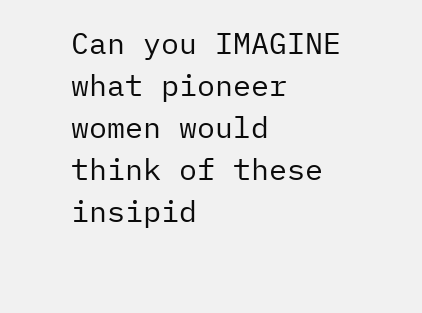Can you IMAGINE what pioneer women would think of these insipid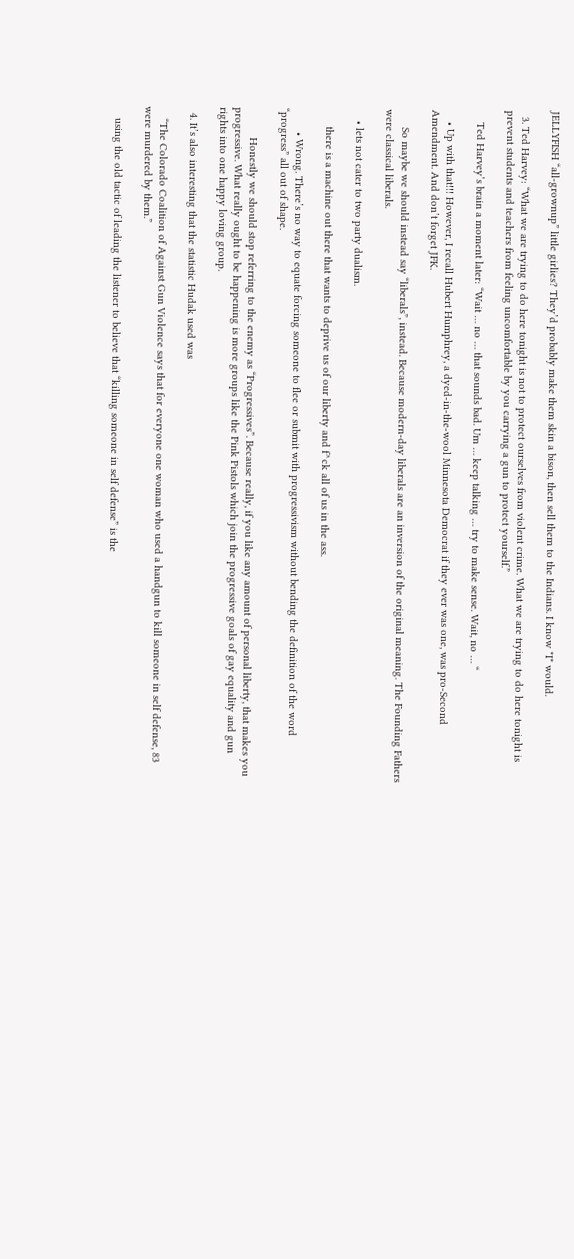JELLYFISH “all-grownup” little girlies? They’d probably make them skin a bison, then sell them to the Indians. I know *I* would.

  3. Ted Harvey: “What we are trying to do here tonight is not to protect ourselves from violent crime. What we are trying to do here tonight is prevent students and teachers from feeling uncomfortable by you carrying a gun to protect yourself.”

    Ted Harvey’s brain a moment later: “Wait … no … that sounds bad. Um … keep talking … try to make sense. Wait, no … “

    • Up with that!!! However, I recall Hubert Humphrey, a dyed-in-the-wool Minnesota Democrat if they ever was one, was pro-Second Amendment. And don’t forget JFK.

      So maybe we should instead say “liberals”, instead. Because modern-day liberals are an inversion of the original meaning. The Founding Fathers were classical liberals.

    • lets not cater to two party dualism.

      there is a machine out there that wants to deprive us of our liberty and f^ck all of us in the ass.

        • Wrong. There’s no way to equate forcing someone to flee or submit with progressivism without bending the definition of the word “progress” all out of shape.

          Honestly we should stop referring to the enemy as “Progressives”. Because really, if you like any amount of personal liberty, that makes you progressive. What really ought to be happening is more groups like the Pink Pistols which join the progressive goals of gay equality and gun rights into one happy loving group.

  4. It’s also interesting that the statistic Hudak used was

    “The Colorado Coalition of Against Gun Violence says that for everyone one woman who used a handgun to kill someone in self defense, 83 were murdered by them.”

    using the old tactic of leading the listener to believe that “killing someone in self defense” is the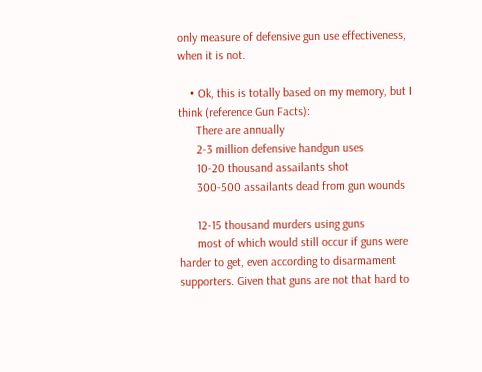only measure of defensive gun use effectiveness, when it is not.

    • Ok, this is totally based on my memory, but I think (reference Gun Facts):
      There are annually
      2-3 million defensive handgun uses
      10-20 thousand assailants shot
      300-500 assailants dead from gun wounds

      12-15 thousand murders using guns
      most of which would still occur if guns were harder to get, even according to disarmament supporters. Given that guns are not that hard to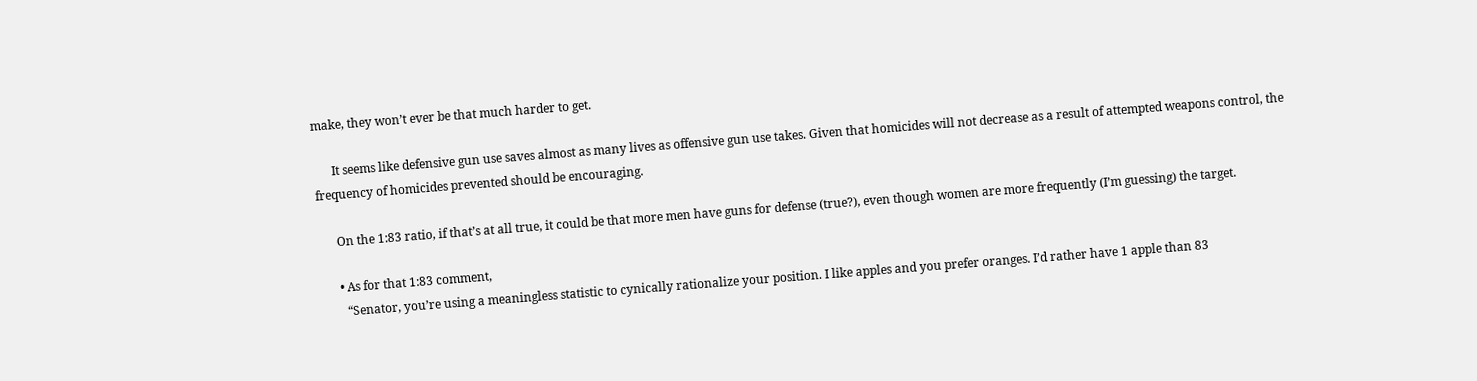make, they won’t ever be that much harder to get.

      It seems like defensive gun use saves almost as many lives as offensive gun use takes. Given that homicides will not decrease as a result of attempted weapons control, the frequency of homicides prevented should be encouraging.

      On the 1:83 ratio, if that’s at all true, it could be that more men have guns for defense (true?), even though women are more frequently (I’m guessing) the target.

      • As for that 1:83 comment,
        “Senator, you’re using a meaningless statistic to cynically rationalize your position. I like apples and you prefer oranges. I’d rather have 1 apple than 83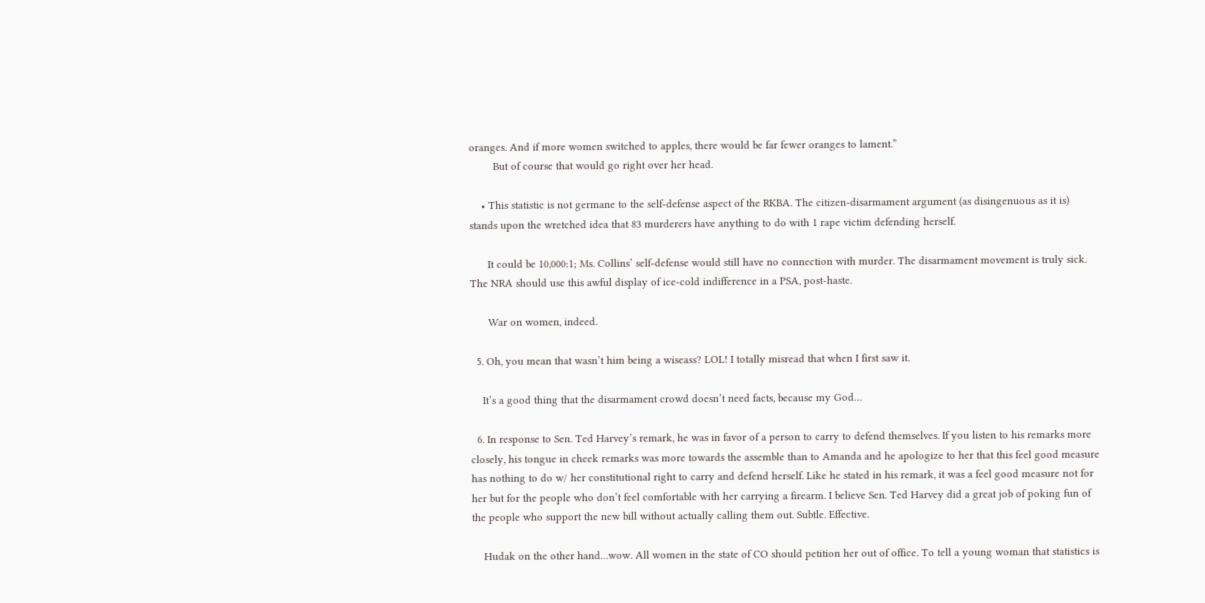oranges. And if more women switched to apples, there would be far fewer oranges to lament.”
        But of course that would go right over her head.

    • This statistic is not germane to the self-defense aspect of the RKBA. The citizen-disarmament argument (as disingenuous as it is) stands upon the wretched idea that 83 murderers have anything to do with 1 rape victim defending herself.

      It could be 10,000:1; Ms. Collins’ self-defense would still have no connection with murder. The disarmament movement is truly sick. The NRA should use this awful display of ice-cold indifference in a PSA, post-haste.

      War on women, indeed.

  5. Oh, you mean that wasn’t him being a wiseass? LOL! I totally misread that when I first saw it.

    It’s a good thing that the disarmament crowd doesn’t need facts, because my God…

  6. In response to Sen. Ted Harvey’s remark, he was in favor of a person to carry to defend themselves. If you listen to his remarks more closely, his tongue in cheek remarks was more towards the assemble than to Amanda and he apologize to her that this feel good measure has nothing to do w/ her constitutional right to carry and defend herself. Like he stated in his remark, it was a feel good measure not for her but for the people who don’t feel comfortable with her carrying a firearm. I believe Sen. Ted Harvey did a great job of poking fun of the people who support the new bill without actually calling them out. Subtle. Effective.

    Hudak on the other hand…wow. All women in the state of CO should petition her out of office. To tell a young woman that statistics is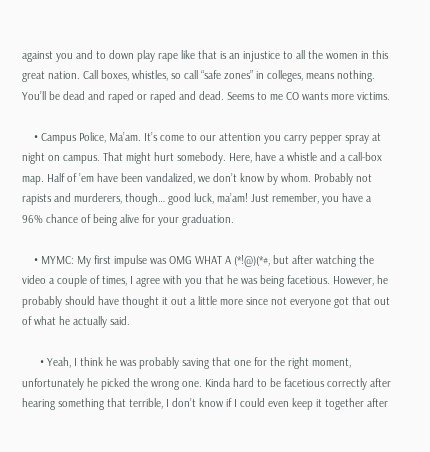against you and to down play rape like that is an injustice to all the women in this great nation. Call boxes, whistles, so call “safe zones” in colleges, means nothing. You’ll be dead and raped or raped and dead. Seems to me CO wants more victims.

    • Campus Police, Ma’am. It’s come to our attention you carry pepper spray at night on campus. That might hurt somebody. Here, have a whistle and a call-box map. Half of ’em have been vandalized, we don’t know by whom. Probably not rapists and murderers, though… good luck, ma’am! Just remember, you have a 96% chance of being alive for your graduation.

    • MYMC: My first impulse was OMG WHAT A (*!@)(*#, but after watching the video a couple of times, I agree with you that he was being facetious. However, he probably should have thought it out a little more since not everyone got that out of what he actually said.

      • Yeah, I think he was probably saving that one for the right moment, unfortunately he picked the wrong one. Kinda hard to be facetious correctly after hearing something that terrible, I don’t know if I could even keep it together after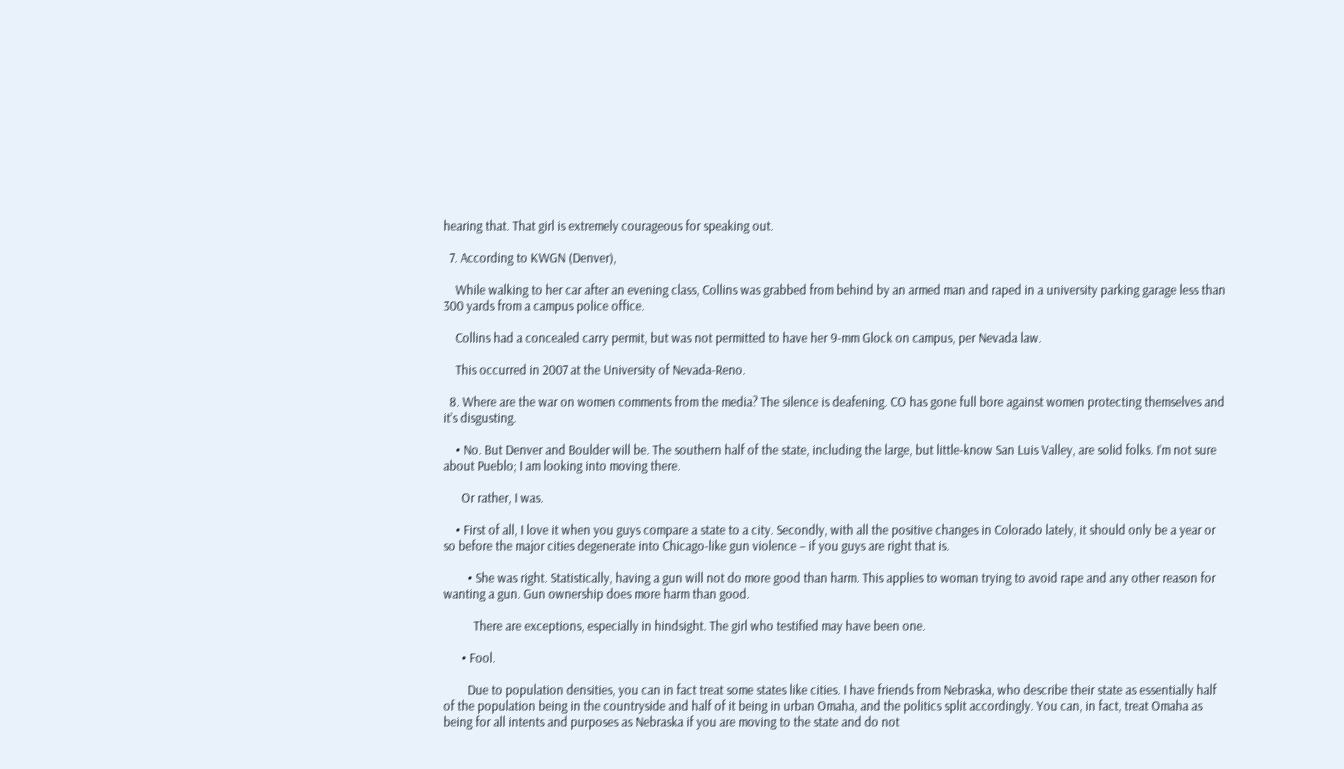hearing that. That girl is extremely courageous for speaking out.

  7. According to KWGN (Denver),

    While walking to her car after an evening class, Collins was grabbed from behind by an armed man and raped in a university parking garage less than 300 yards from a campus police office.

    Collins had a concealed carry permit, but was not permitted to have her 9-mm Glock on campus, per Nevada law.

    This occurred in 2007 at the University of Nevada-Reno.

  8. Where are the war on women comments from the media? The silence is deafening. CO has gone full bore against women protecting themselves and it’s disgusting.

    • No. But Denver and Boulder will be. The southern half of the state, including the large, but little-know San Luis Valley, are solid folks. I’m not sure about Pueblo; I am looking into moving there.

      Or rather, I was.

    • First of all, I love it when you guys compare a state to a city. Secondly, with all the positive changes in Colorado lately, it should only be a year or so before the major cities degenerate into Chicago-like gun violence – if you guys are right that is.

        • She was right. Statistically, having a gun will not do more good than harm. This applies to woman trying to avoid rape and any other reason for wanting a gun. Gun ownership does more harm than good.

          There are exceptions, especially in hindsight. The girl who testified may have been one.

      • Fool.

        Due to population densities, you can in fact treat some states like cities. I have friends from Nebraska, who describe their state as essentially half of the population being in the countryside and half of it being in urban Omaha, and the politics split accordingly. You can, in fact, treat Omaha as being for all intents and purposes as Nebraska if you are moving to the state and do not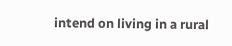intend on living in a rural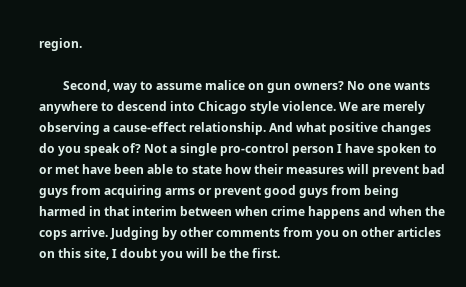region.

        Second, way to assume malice on gun owners? No one wants anywhere to descend into Chicago style violence. We are merely observing a cause-effect relationship. And what positive changes do you speak of? Not a single pro-control person I have spoken to or met have been able to state how their measures will prevent bad guys from acquiring arms or prevent good guys from being harmed in that interim between when crime happens and when the cops arrive. Judging by other comments from you on other articles on this site, I doubt you will be the first.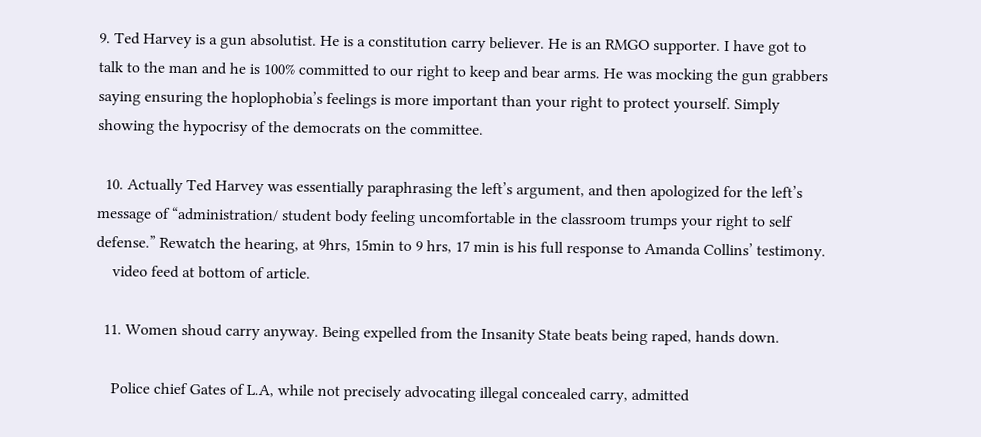9. Ted Harvey is a gun absolutist. He is a constitution carry believer. He is an RMGO supporter. I have got to talk to the man and he is 100% committed to our right to keep and bear arms. He was mocking the gun grabbers saying ensuring the hoplophobia’s feelings is more important than your right to protect yourself. Simply showing the hypocrisy of the democrats on the committee.

  10. Actually Ted Harvey was essentially paraphrasing the left’s argument, and then apologized for the left’s message of “administration/ student body feeling uncomfortable in the classroom trumps your right to self defense.” Rewatch the hearing, at 9hrs, 15min to 9 hrs, 17 min is his full response to Amanda Collins’ testimony.
    video feed at bottom of article.

  11. Women shoud carry anyway. Being expelled from the Insanity State beats being raped, hands down.

    Police chief Gates of L.A, while not precisely advocating illegal concealed carry, admitted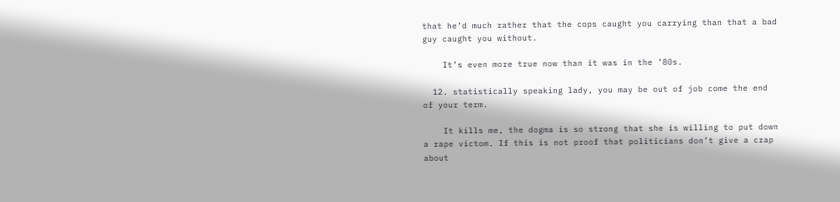that he’d much rather that the cops caught you carrying than that a bad guy caught you without.

    It’s even more true now than it was in the ’80s.

  12. statistically speaking lady, you may be out of job come the end of your term.

    It kills me, the dogma is so strong that she is willing to put down a rape victom. If this is not proof that politicians don’t give a crap about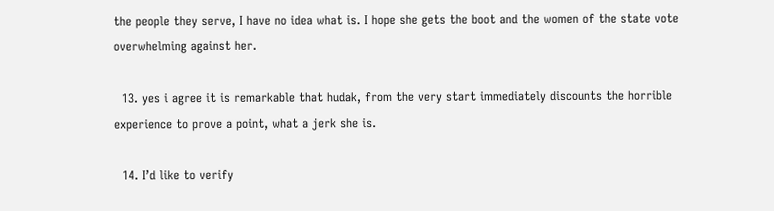the people they serve, I have no idea what is. I hope she gets the boot and the women of the state vote overwhelming against her.

  13. yes i agree it is remarkable that hudak, from the very start immediately discounts the horrible experience to prove a point, what a jerk she is.

  14. I’d like to verify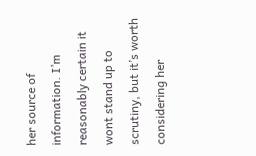her source of information. I’m reasonably certain it wont stand up to scrutiny, but it’s worth considering her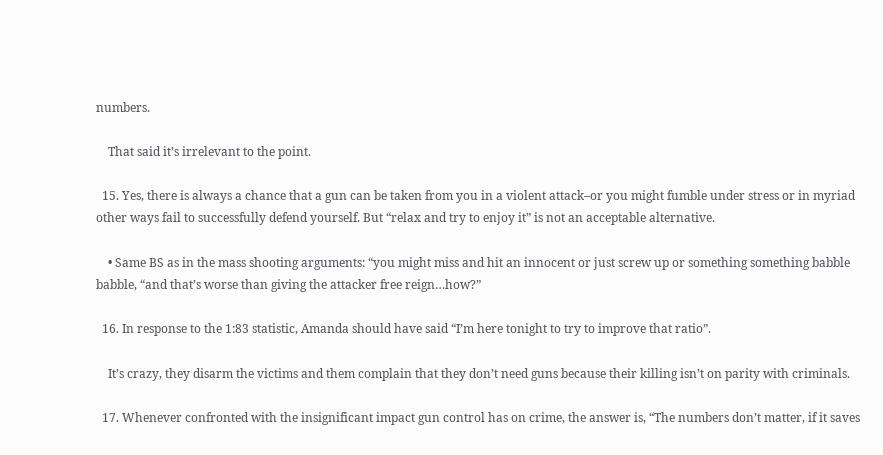numbers.

    That said it’s irrelevant to the point.

  15. Yes, there is always a chance that a gun can be taken from you in a violent attack–or you might fumble under stress or in myriad other ways fail to successfully defend yourself. But “relax and try to enjoy it” is not an acceptable alternative.

    • Same BS as in the mass shooting arguments: “you might miss and hit an innocent or just screw up or something something babble babble, “and that’s worse than giving the attacker free reign…how?”

  16. In response to the 1:83 statistic, Amanda should have said “I’m here tonight to try to improve that ratio”.

    It’s crazy, they disarm the victims and them complain that they don’t need guns because their killing isn’t on parity with criminals.

  17. Whenever confronted with the insignificant impact gun control has on crime, the answer is, “The numbers don’t matter, if it saves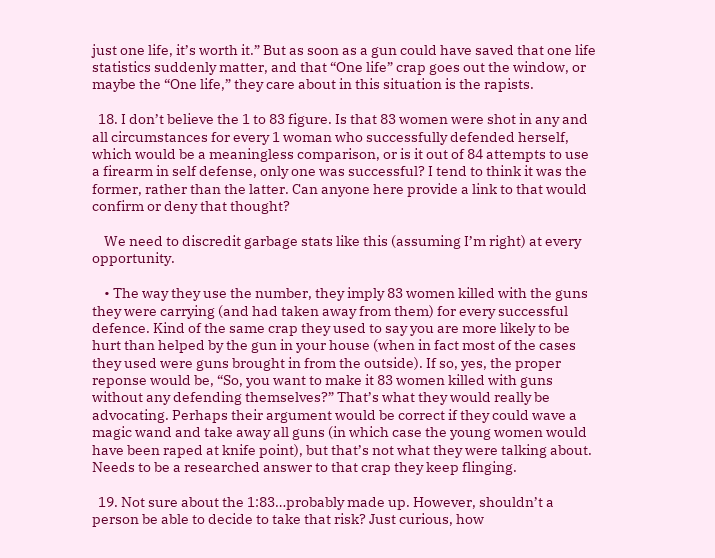just one life, it’s worth it.” But as soon as a gun could have saved that one life statistics suddenly matter, and that “One life” crap goes out the window, or maybe the “One life,” they care about in this situation is the rapists.

  18. I don’t believe the 1 to 83 figure. Is that 83 women were shot in any and all circumstances for every 1 woman who successfully defended herself, which would be a meaningless comparison, or is it out of 84 attempts to use a firearm in self defense, only one was successful? I tend to think it was the former, rather than the latter. Can anyone here provide a link to that would confirm or deny that thought?

    We need to discredit garbage stats like this (assuming I’m right) at every opportunity.

    • The way they use the number, they imply 83 women killed with the guns they were carrying (and had taken away from them) for every successful defence. Kind of the same crap they used to say you are more likely to be hurt than helped by the gun in your house (when in fact most of the cases they used were guns brought in from the outside). If so, yes, the proper reponse would be, “So, you want to make it 83 women killed with guns without any defending themselves?” That’s what they would really be advocating. Perhaps their argument would be correct if they could wave a magic wand and take away all guns (in which case the young women would have been raped at knife point), but that’s not what they were talking about. Needs to be a researched answer to that crap they keep flinging.

  19. Not sure about the 1:83…probably made up. However, shouldn’t a person be able to decide to take that risk? Just curious, how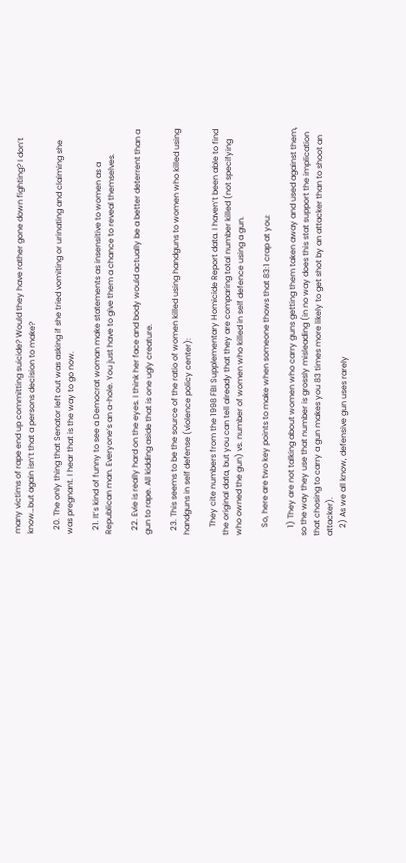many victims of rape end up committing suicide? Would they have rather gone down fighting? I don’t know…but again isn’t that a persons decision to make?

  20. The only thing that Senator left out was asking if she tried vomiting or urinating and claiming she was pregnant. I hear that is the way to go now.

  21. It’s kind of funny to see a Democrat woman make statements as insensitive to women as a Republican man. Everyone’s an a-hole. You just have to give them a chance to reveal themselves.

  22. Evie is really hard on the eyes. I think her face and body would actually be a better deterrent than a gun to rape. All kidding aside that is one ugly creature.

  23. This seems to be the source of the ratio of women killed using handguns to women who killed using handguns in self defense (violence policy center):

    They cite numbers from the 1998 FBI Supplementary Homicide Report data. I haven’t been able to find the original data, but you can tell already that they are comparing total number killed (not specifying who owned the gun) vs. number of women who killed in self defence using a gun.

    So, here are two key points to make when someone thows that 83:1 crap at you:

    1) They are not talking about women who carry guns getting them taken away and used against them, so the way they use that number is grossly misleading (in no way does this stat support the implication that chosing to carry a gun makes you 83 times more likely to get shot by an attacker than to shoot an attacker).
    2) As we all know, defensive gun uses rarely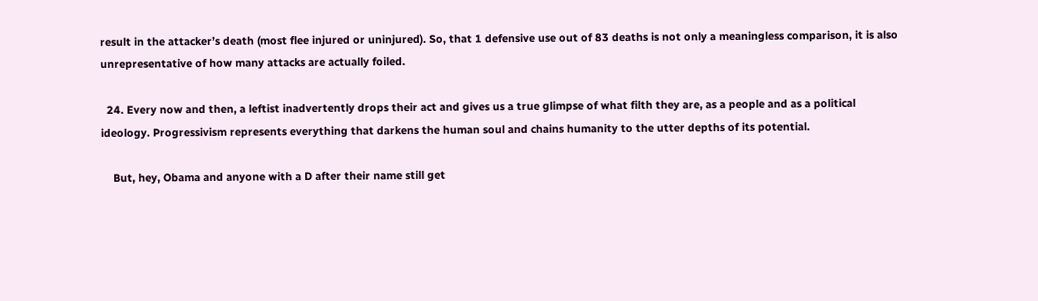result in the attacker’s death (most flee injured or uninjured). So, that 1 defensive use out of 83 deaths is not only a meaningless comparison, it is also unrepresentative of how many attacks are actually foiled.

  24. Every now and then, a leftist inadvertently drops their act and gives us a true glimpse of what filth they are, as a people and as a political ideology. Progressivism represents everything that darkens the human soul and chains humanity to the utter depths of its potential.

    But, hey, Obama and anyone with a D after their name still get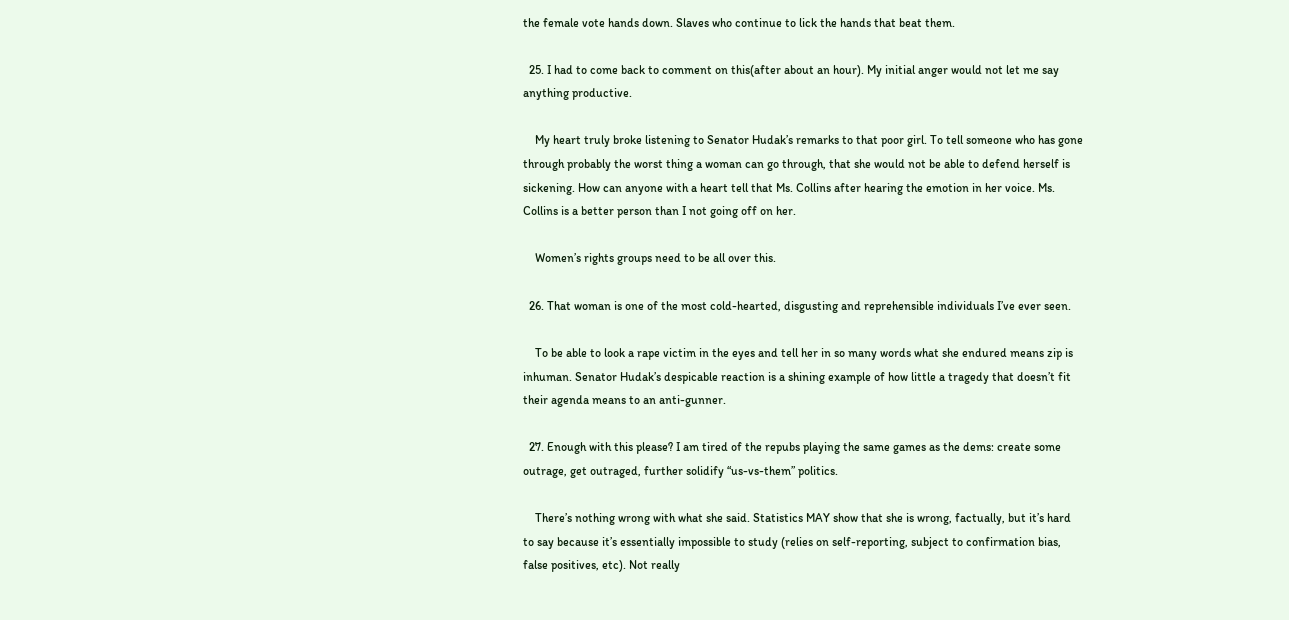the female vote hands down. Slaves who continue to lick the hands that beat them.

  25. I had to come back to comment on this(after about an hour). My initial anger would not let me say anything productive.

    My heart truly broke listening to Senator Hudak’s remarks to that poor girl. To tell someone who has gone through probably the worst thing a woman can go through, that she would not be able to defend herself is sickening. How can anyone with a heart tell that Ms. Collins after hearing the emotion in her voice. Ms. Collins is a better person than I not going off on her.

    Women’s rights groups need to be all over this.

  26. That woman is one of the most cold-hearted, disgusting and reprehensible individuals I’ve ever seen.

    To be able to look a rape victim in the eyes and tell her in so many words what she endured means zip is inhuman. Senator Hudak’s despicable reaction is a shining example of how little a tragedy that doesn’t fit their agenda means to an anti-gunner.

  27. Enough with this please? I am tired of the repubs playing the same games as the dems: create some outrage, get outraged, further solidify “us-vs-them” politics.

    There’s nothing wrong with what she said. Statistics MAY show that she is wrong, factually, but it’s hard to say because it’s essentially impossible to study (relies on self-reporting, subject to confirmation bias, false positives, etc). Not really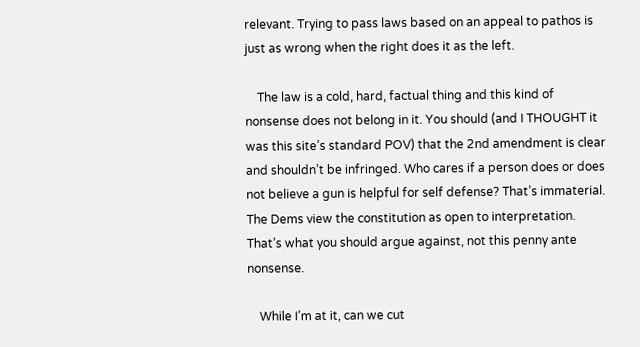relevant. Trying to pass laws based on an appeal to pathos is just as wrong when the right does it as the left.

    The law is a cold, hard, factual thing and this kind of nonsense does not belong in it. You should (and I THOUGHT it was this site’s standard POV) that the 2nd amendment is clear and shouldn’t be infringed. Who cares if a person does or does not believe a gun is helpful for self defense? That’s immaterial. The Dems view the constitution as open to interpretation. That’s what you should argue against, not this penny ante nonsense.

    While I’m at it, can we cut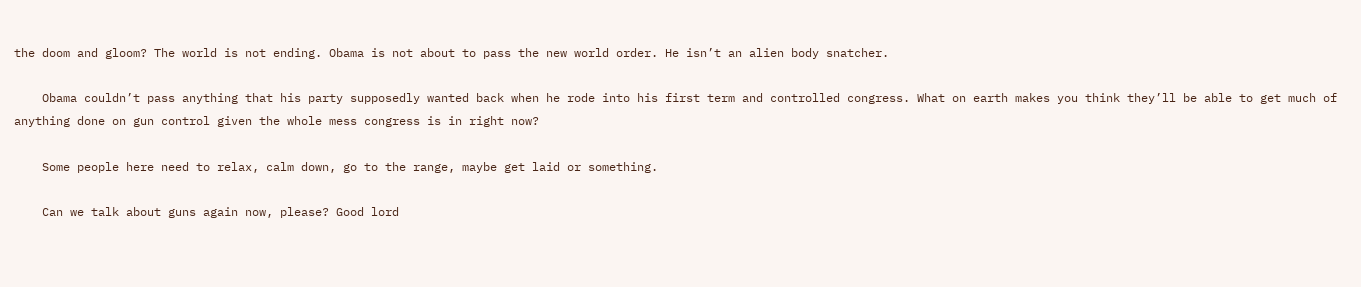the doom and gloom? The world is not ending. Obama is not about to pass the new world order. He isn’t an alien body snatcher.

    Obama couldn’t pass anything that his party supposedly wanted back when he rode into his first term and controlled congress. What on earth makes you think they’ll be able to get much of anything done on gun control given the whole mess congress is in right now?

    Some people here need to relax, calm down, go to the range, maybe get laid or something.

    Can we talk about guns again now, please? Good lord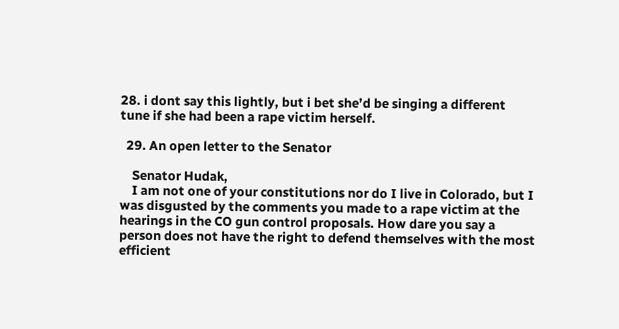28. i dont say this lightly, but i bet she’d be singing a different tune if she had been a rape victim herself.

  29. An open letter to the Senator

    Senator Hudak,
    I am not one of your constitutions nor do I live in Colorado, but I was disgusted by the comments you made to a rape victim at the hearings in the CO gun control proposals. How dare you say a person does not have the right to defend themselves with the most efficient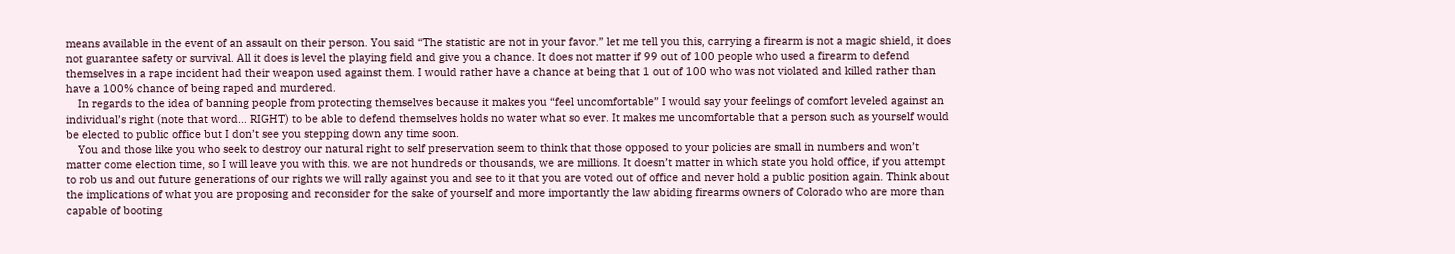means available in the event of an assault on their person. You said “The statistic are not in your favor.” let me tell you this, carrying a firearm is not a magic shield, it does not guarantee safety or survival. All it does is level the playing field and give you a chance. It does not matter if 99 out of 100 people who used a firearm to defend themselves in a rape incident had their weapon used against them. I would rather have a chance at being that 1 out of 100 who was not violated and killed rather than have a 100% chance of being raped and murdered.
    In regards to the idea of banning people from protecting themselves because it makes you “feel uncomfortable” I would say your feelings of comfort leveled against an individual’s right (note that word… RIGHT) to be able to defend themselves holds no water what so ever. It makes me uncomfortable that a person such as yourself would be elected to public office but I don’t see you stepping down any time soon.
    You and those like you who seek to destroy our natural right to self preservation seem to think that those opposed to your policies are small in numbers and won’t matter come election time, so I will leave you with this. we are not hundreds or thousands, we are millions. It doesn’t matter in which state you hold office, if you attempt to rob us and out future generations of our rights we will rally against you and see to it that you are voted out of office and never hold a public position again. Think about the implications of what you are proposing and reconsider for the sake of yourself and more importantly the law abiding firearms owners of Colorado who are more than capable of booting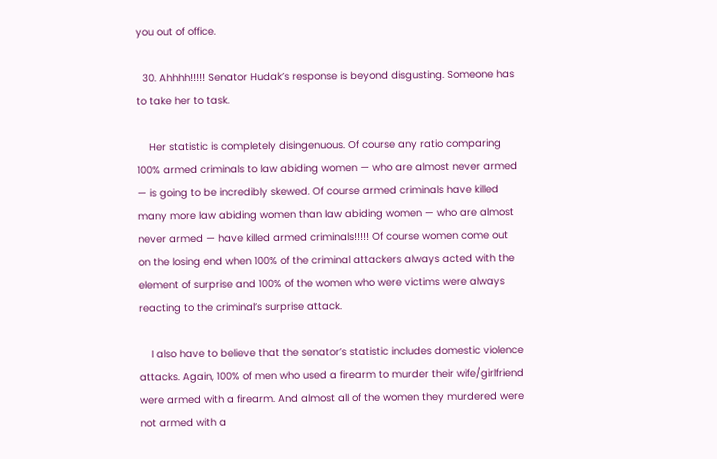you out of office.

  30. Ahhhh!!!!! Senator Hudak’s response is beyond disgusting. Someone has to take her to task.

    Her statistic is completely disingenuous. Of course any ratio comparing 100% armed criminals to law abiding women — who are almost never armed — is going to be incredibly skewed. Of course armed criminals have killed many more law abiding women than law abiding women — who are almost never armed — have killed armed criminals!!!!! Of course women come out on the losing end when 100% of the criminal attackers always acted with the element of surprise and 100% of the women who were victims were always reacting to the criminal’s surprise attack.

    I also have to believe that the senator’s statistic includes domestic violence attacks. Again, 100% of men who used a firearm to murder their wife/girlfriend were armed with a firearm. And almost all of the women they murdered were not armed with a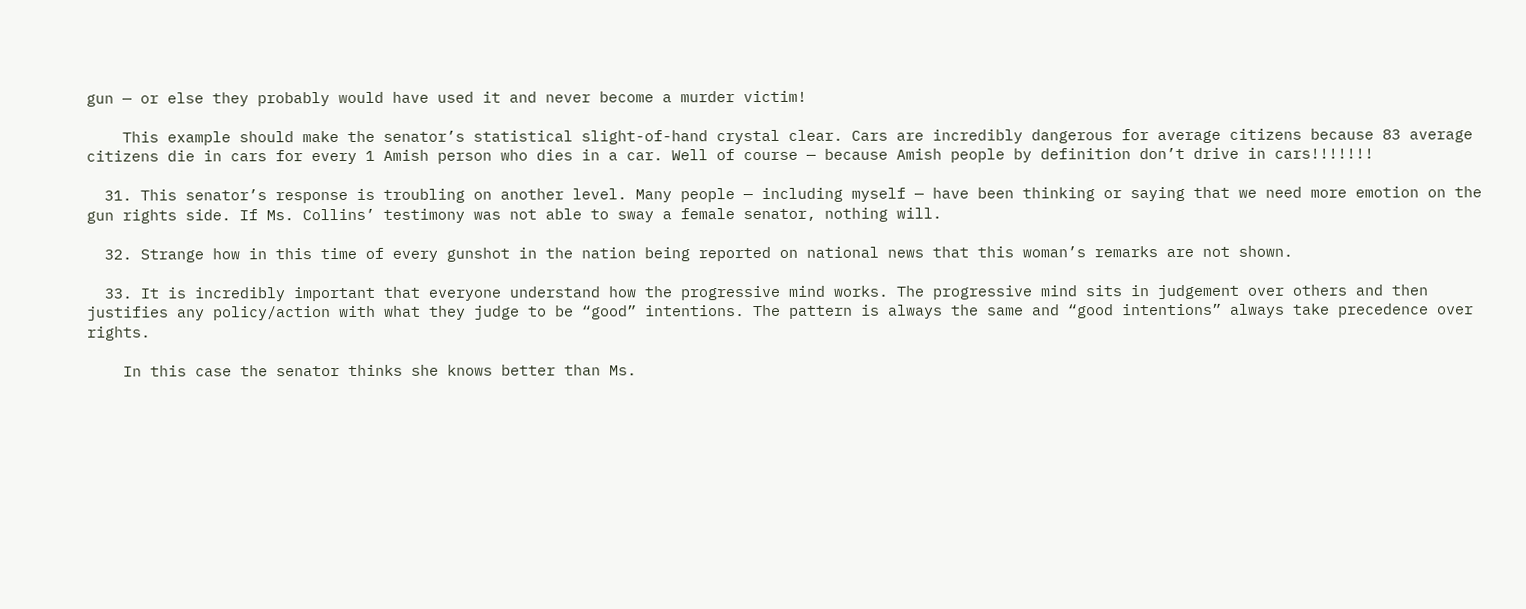gun — or else they probably would have used it and never become a murder victim!

    This example should make the senator’s statistical slight-of-hand crystal clear. Cars are incredibly dangerous for average citizens because 83 average citizens die in cars for every 1 Amish person who dies in a car. Well of course — because Amish people by definition don’t drive in cars!!!!!!!

  31. This senator’s response is troubling on another level. Many people — including myself — have been thinking or saying that we need more emotion on the gun rights side. If Ms. Collins’ testimony was not able to sway a female senator, nothing will.

  32. Strange how in this time of every gunshot in the nation being reported on national news that this woman’s remarks are not shown.

  33. It is incredibly important that everyone understand how the progressive mind works. The progressive mind sits in judgement over others and then justifies any policy/action with what they judge to be “good” intentions. The pattern is always the same and “good intentions” always take precedence over rights.

    In this case the senator thinks she knows better than Ms.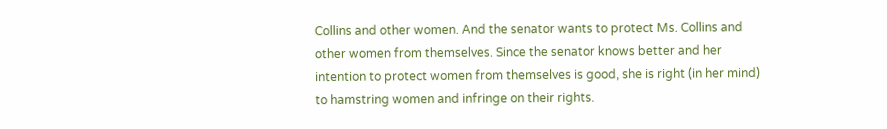Collins and other women. And the senator wants to protect Ms. Collins and other women from themselves. Since the senator knows better and her intention to protect women from themselves is good, she is right (in her mind) to hamstring women and infringe on their rights.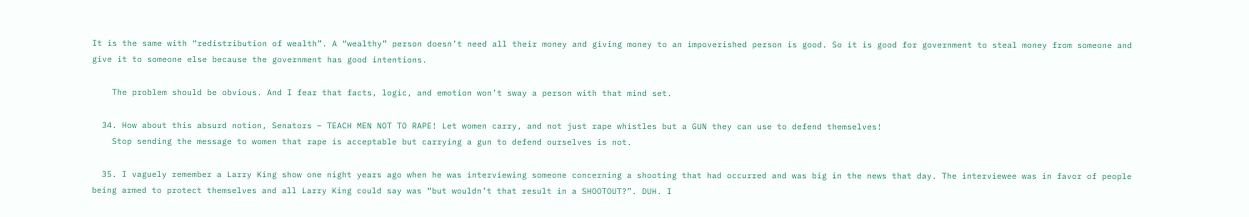It is the same with “redistribution of wealth”. A “wealthy” person doesn’t need all their money and giving money to an impoverished person is good. So it is good for government to steal money from someone and give it to someone else because the government has good intentions.

    The problem should be obvious. And I fear that facts, logic, and emotion won’t sway a person with that mind set.

  34. How about this absurd notion, Senators – TEACH MEN NOT TO RAPE! Let women carry, and not just rape whistles but a GUN they can use to defend themselves!
    Stop sending the message to women that rape is acceptable but carrying a gun to defend ourselves is not.

  35. I vaguely remember a Larry King show one night years ago when he was interviewing someone concerning a shooting that had occurred and was big in the news that day. The interviewee was in favor of people being armed to protect themselves and all Larry King could say was “but wouldn’t that result in a SHOOTOUT?”. DUH. I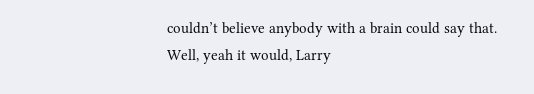couldn’t believe anybody with a brain could say that. Well, yeah it would, Larry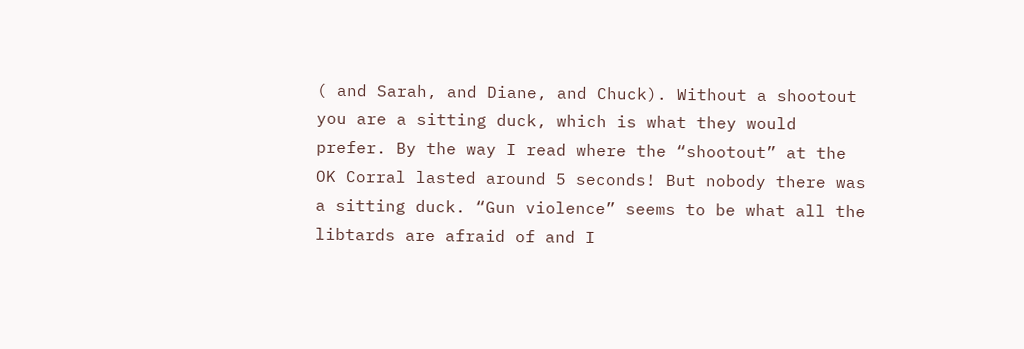( and Sarah, and Diane, and Chuck). Without a shootout you are a sitting duck, which is what they would prefer. By the way I read where the “shootout” at the OK Corral lasted around 5 seconds! But nobody there was a sitting duck. “Gun violence” seems to be what all the libtards are afraid of and I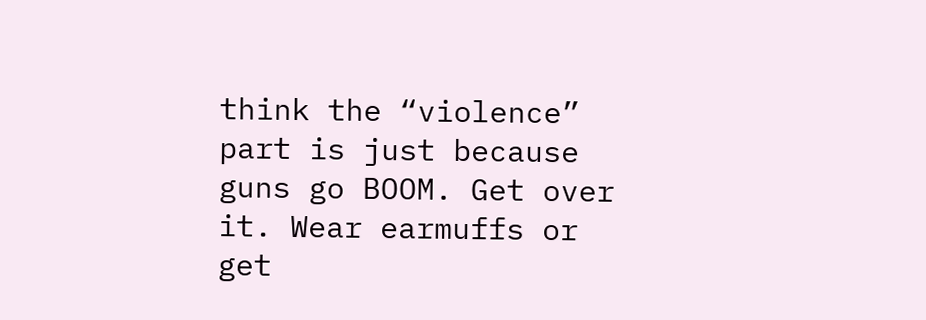think the “violence” part is just because guns go BOOM. Get over it. Wear earmuffs or get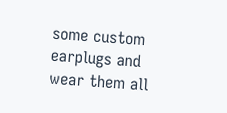some custom earplugs and wear them all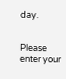day.


Please enter your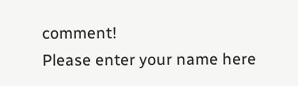comment!
Please enter your name here